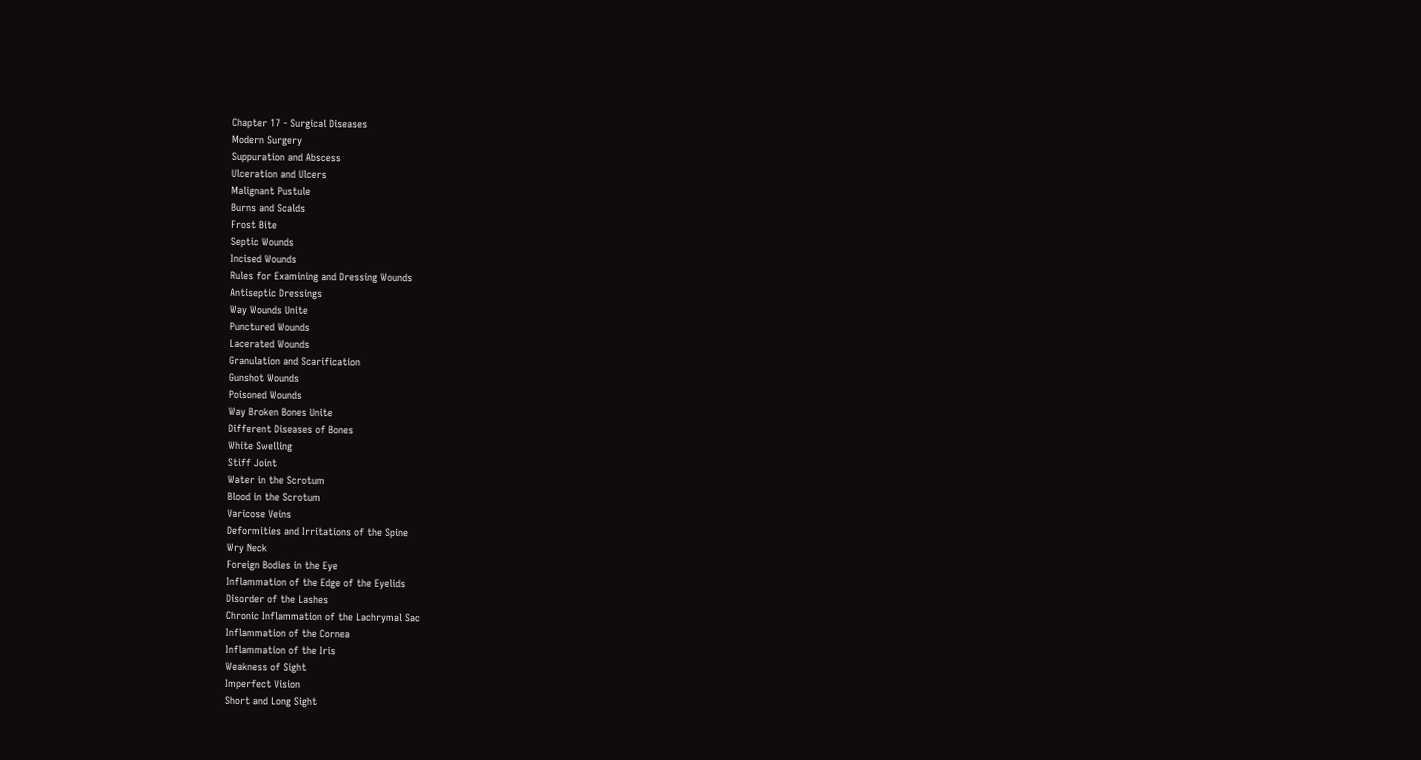Chapter 17 - Surgical Diseases
Modern Surgery
Suppuration and Abscess
Ulceration and Ulcers
Malignant Pustule
Burns and Scalds
Frost Bite
Septic Wounds
Incised Wounds
Rules for Examining and Dressing Wounds
Antiseptic Dressings
Way Wounds Unite
Punctured Wounds
Lacerated Wounds
Granulation and Scarification
Gunshot Wounds
Poisoned Wounds
Way Broken Bones Unite
Different Diseases of Bones
White Swelling
Stiff Joint
Water in the Scrotum
Blood in the Scrotum
Varicose Veins
Deformities and Irritations of the Spine
Wry Neck
Foreign Bodies in the Eye
Inflammation of the Edge of the Eyelids
Disorder of the Lashes
Chronic Inflammation of the Lachrymal Sac
Inflammation of the Cornea
Inflammation of the Iris
Weakness of Sight
Imperfect Vision
Short and Long Sight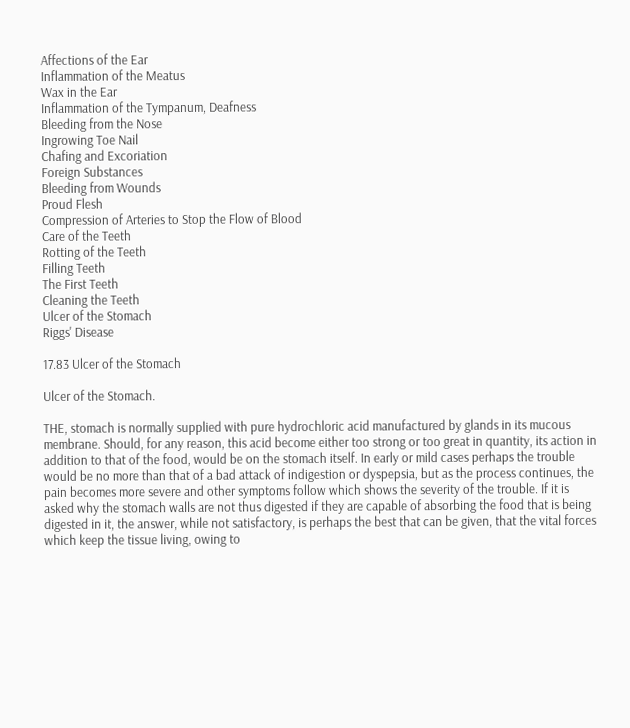Affections of the Ear
Inflammation of the Meatus
Wax in the Ear
Inflammation of the Tympanum, Deafness
Bleeding from the Nose
Ingrowing Toe Nail
Chafing and Excoriation
Foreign Substances
Bleeding from Wounds
Proud Flesh
Compression of Arteries to Stop the Flow of Blood
Care of the Teeth
Rotting of the Teeth
Filling Teeth
The First Teeth
Cleaning the Teeth
Ulcer of the Stomach
Riggs' Disease

17.83 Ulcer of the Stomach

Ulcer of the Stomach.

THE, stomach is normally supplied with pure hydrochloric acid manufactured by glands in its mucous membrane. Should, for any reason, this acid become either too strong or too great in quantity, its action in addition to that of the food, would be on the stomach itself. In early or mild cases perhaps the trouble would be no more than that of a bad attack of indigestion or dyspepsia, but as the process continues, the pain becomes more severe and other symptoms follow which shows the severity of the trouble. If it is asked why the stomach walls are not thus digested if they are capable of absorbing the food that is being digested in it, the answer, while not satisfactory, is perhaps the best that can be given, that the vital forces which keep the tissue living, owing to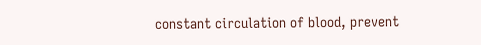constant circulation of blood, prevent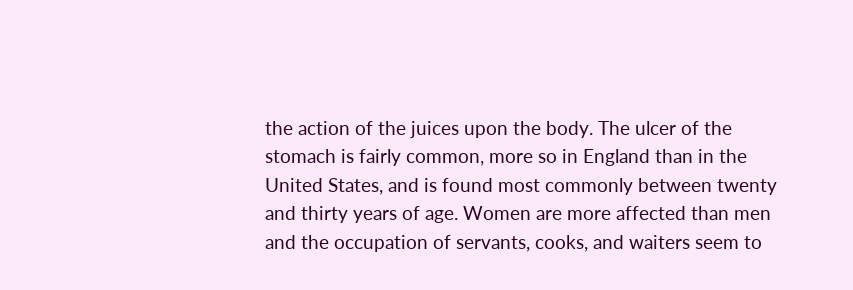the action of the juices upon the body. The ulcer of the stomach is fairly common, more so in England than in the United States, and is found most commonly between twenty and thirty years of age. Women are more affected than men and the occupation of servants, cooks, and waiters seem to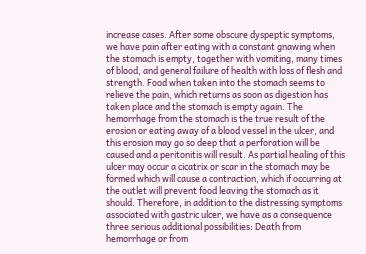increase cases. After some obscure dyspeptic symptoms, we have pain after eating with a constant gnawing when the stomach is empty, together with vomiting, many times of blood, and general failure of health with loss of flesh and strength. Food when taken into the stomach seems to relieve the pain, which returns as soon as digestion has taken place and the stomach is empty again. The hemorrhage from the stomach is the true result of the erosion or eating away of a blood vessel in the ulcer, and this erosion may go so deep that a perforation will be caused and a peritonitis will result. As partial healing of this ulcer may occur a cicatrix or scar in the stomach may be formed which will cause a contraction, which if occurring at the outlet will prevent food leaving the stomach as it should. Therefore, in addition to the distressing symptoms associated with gastric ulcer, we have as a consequence three serious additional possibilities: Death from hemorrhage or from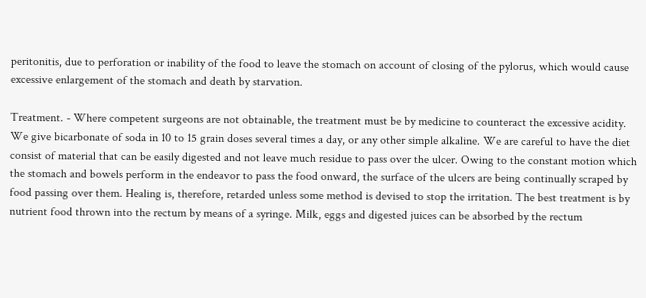peritonitis, due to perforation or inability of the food to leave the stomach on account of closing of the pylorus, which would cause excessive enlargement of the stomach and death by starvation.

Treatment. - Where competent surgeons are not obtainable, the treatment must be by medicine to counteract the excessive acidity. We give bicarbonate of soda in 10 to 15 grain doses several times a day, or any other simple alkaline. We are careful to have the diet consist of material that can be easily digested and not leave much residue to pass over the ulcer. Owing to the constant motion which the stomach and bowels perform in the endeavor to pass the food onward, the surface of the ulcers are being continually scraped by food passing over them. Healing is, therefore, retarded unless some method is devised to stop the irritation. The best treatment is by nutrient food thrown into the rectum by means of a syringe. Milk, eggs and digested juices can be absorbed by the rectum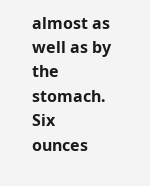almost as well as by the stomach. Six ounces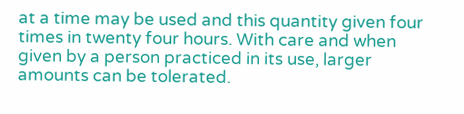at a time may be used and this quantity given four times in twenty four hours. With care and when given by a person practiced in its use, larger amounts can be tolerated.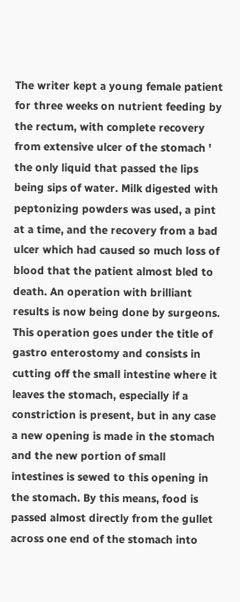The writer kept a young female patient for three weeks on nutrient feeding by the rectum, with complete recovery from extensive ulcer of the stomach ' the only liquid that passed the lips being sips of water. Milk digested with peptonizing powders was used, a pint at a time, and the recovery from a bad ulcer which had caused so much loss of blood that the patient almost bled to death. An operation with brilliant results is now being done by surgeons. This operation goes under the title of gastro enterostomy and consists in cutting off the small intestine where it leaves the stomach, especially if a constriction is present, but in any case a new opening is made in the stomach and the new portion of small intestines is sewed to this opening in the stomach. By this means, food is passed almost directly from the gullet across one end of the stomach into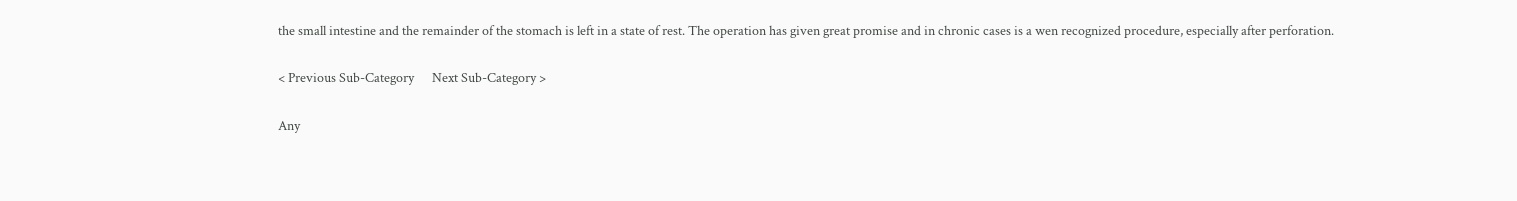the small intestine and the remainder of the stomach is left in a state of rest. The operation has given great promise and in chronic cases is a wen recognized procedure, especially after perforation.

< Previous Sub-Category      Next Sub-Category >

Any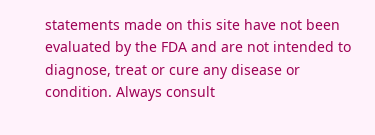statements made on this site have not been evaluated by the FDA and are not intended to diagnose, treat or cure any disease or condition. Always consult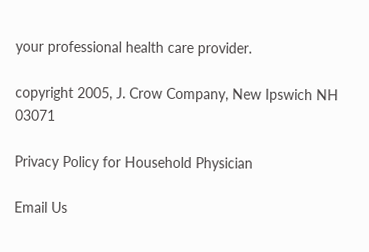your professional health care provider.

copyright 2005, J. Crow Company, New Ipswich NH 03071

Privacy Policy for Household Physician

Email Us